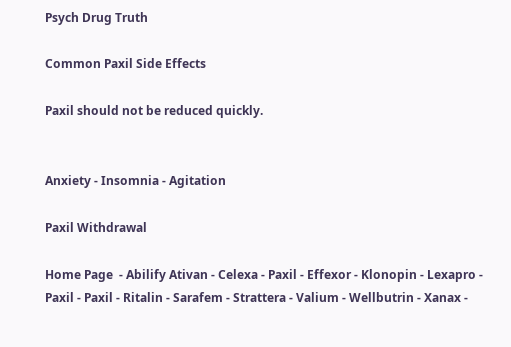Psych Drug Truth

Common Paxil Side Effects

Paxil should not be reduced quickly.


Anxiety - Insomnia - Agitation

Paxil Withdrawal

Home Page  - Abilify Ativan - Celexa - Paxil - Effexor - Klonopin - Lexapro - Paxil - Paxil - Ritalin - Sarafem - Strattera - Valium - Wellbutrin - Xanax -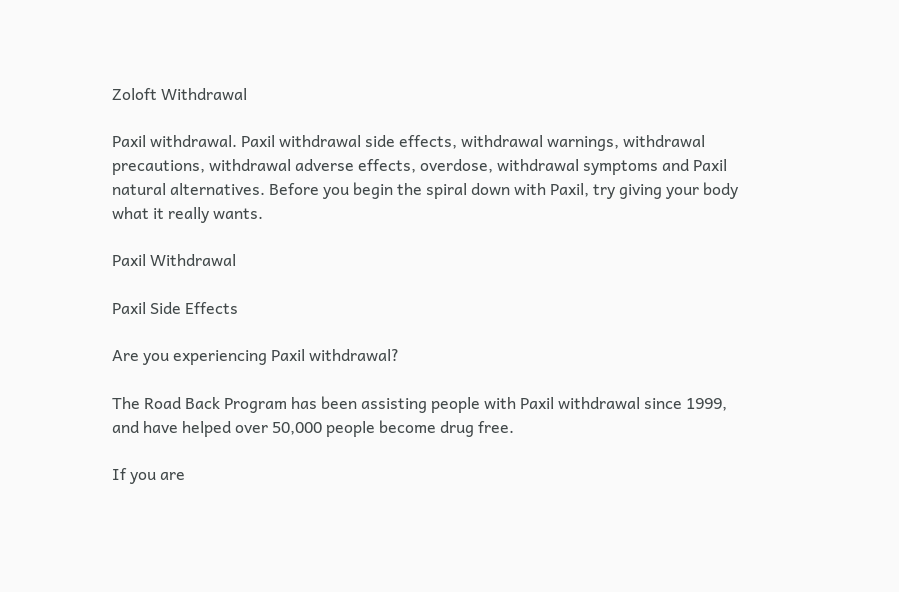Zoloft Withdrawal

Paxil withdrawal. Paxil withdrawal side effects, withdrawal warnings, withdrawal precautions, withdrawal adverse effects, overdose, withdrawal symptoms and Paxil natural alternatives. Before you begin the spiral down with Paxil, try giving your body what it really wants.

Paxil Withdrawal

Paxil Side Effects

Are you experiencing Paxil withdrawal?

The Road Back Program has been assisting people with Paxil withdrawal since 1999, and have helped over 50,000 people become drug free.

If you are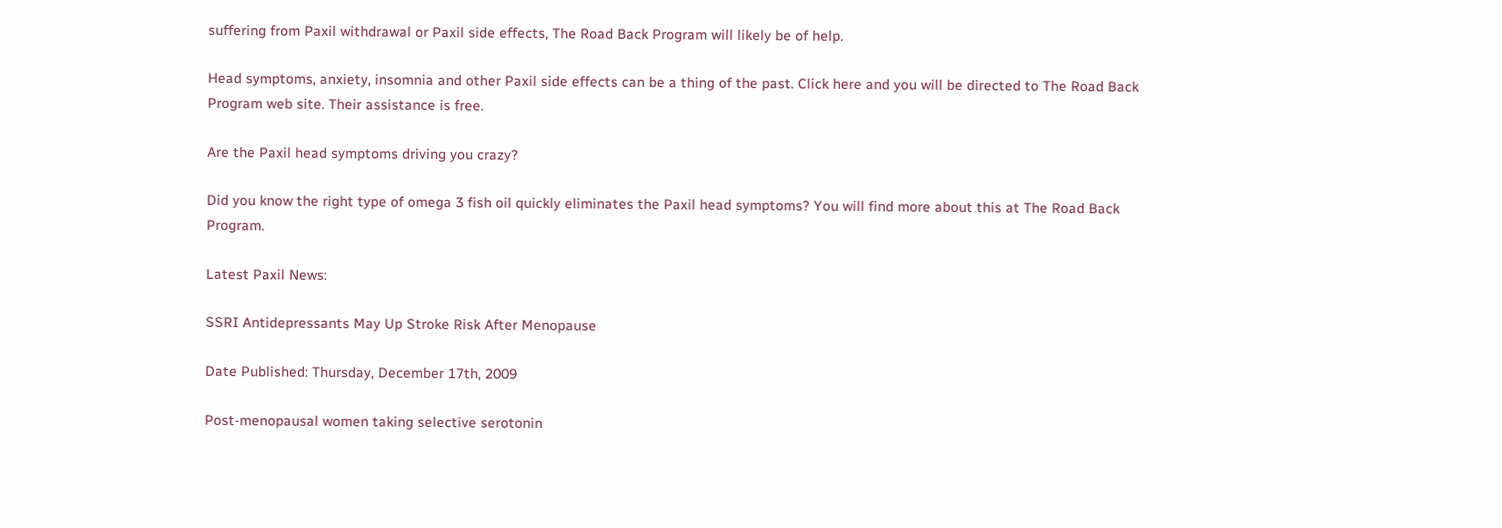suffering from Paxil withdrawal or Paxil side effects, The Road Back Program will likely be of help.

Head symptoms, anxiety, insomnia and other Paxil side effects can be a thing of the past. Click here and you will be directed to The Road Back Program web site. Their assistance is free.

Are the Paxil head symptoms driving you crazy?

Did you know the right type of omega 3 fish oil quickly eliminates the Paxil head symptoms? You will find more about this at The Road Back Program.

Latest Paxil News:

SSRI Antidepressants May Up Stroke Risk After Menopause

Date Published: Thursday, December 17th, 2009

Post-menopausal women taking selective serotonin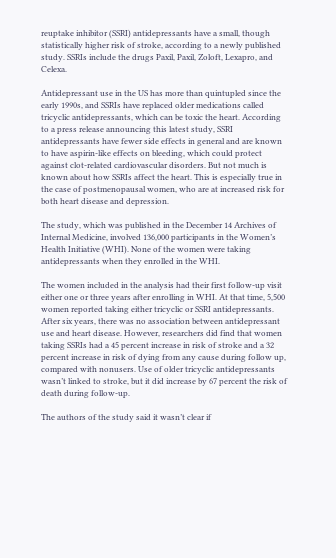reuptake inhibitor (SSRI) antidepressants have a small, though statistically higher risk of stroke, according to a newly published study. SSRIs include the drugs Paxil, Paxil, Zoloft, Lexapro, and Celexa.

Antidepressant use in the US has more than quintupled since the early 1990s, and SSRIs have replaced older medications called tricyclic antidepressants, which can be toxic the heart. According to a press release announcing this latest study, SSRI antidepressants have fewer side effects in general and are known to have aspirin-like effects on bleeding, which could protect against clot-related cardiovascular disorders. But not much is known about how SSRIs affect the heart. This is especially true in the case of postmenopausal women, who are at increased risk for both heart disease and depression.

The study, which was published in the December 14 Archives of Internal Medicine, involved 136,000 participants in the Women’s Health Initiative (WHI). None of the women were taking antidepressants when they enrolled in the WHI.

The women included in the analysis had their first follow-up visit either one or three years after enrolling in WHI. At that time, 5,500 women reported taking either tricyclic or SSRI antidepressants. After six years, there was no association between antidepressant use and heart disease. However, researchers did find that women taking SSRIs had a 45 percent increase in risk of stroke and a 32 percent increase in risk of dying from any cause during follow up, compared with nonusers. Use of older tricyclic antidepressants wasn’t linked to stroke, but it did increase by 67 percent the risk of death during follow-up.

The authors of the study said it wasn’t clear if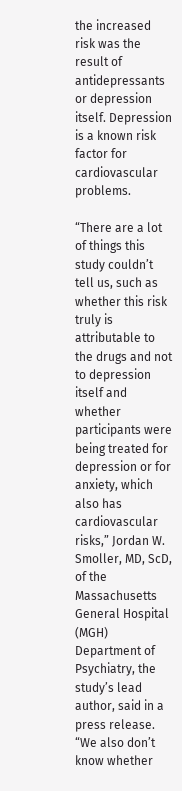the increased risk was the result of antidepressants or depression itself. Depression is a known risk factor for cardiovascular problems.

“There are a lot of things this study couldn’t tell us, such as whether this risk truly is attributable to the drugs and not to depression itself and whether participants were being treated for depression or for anxiety, which also has cardiovascular risks,” Jordan W. Smoller, MD, ScD, of the Massachusetts General Hospital (MGH) Department of Psychiatry, the study’s lead author, said in a press release. “We also don’t know whether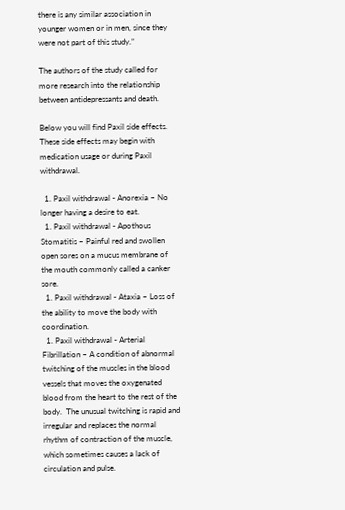there is any similar association in younger women or in men, since they were not part of this study.”

The authors of the study called for more research into the relationship between antidepressants and death.

Below you will find Paxil side effects. These side effects may begin with medication usage or during Paxil withdrawal.

  1. Paxil withdrawal - Anorexia – No longer having a desire to eat.
  1. Paxil withdrawal - Apothous Stomatitis – Painful red and swollen open sores on a mucus membrane of the mouth commonly called a canker sore.
  1. Paxil withdrawal - Ataxia – Loss of the ability to move the body with coordination.
  1. Paxil withdrawal - Arterial Fibrillation – A condition of abnormal twitching of the muscles in the blood vessels that moves the oxygenated blood from the heart to the rest of the body.  The unusual twitching is rapid and irregular and replaces the normal rhythm of contraction of the muscle, which sometimes causes a lack of circulation and pulse.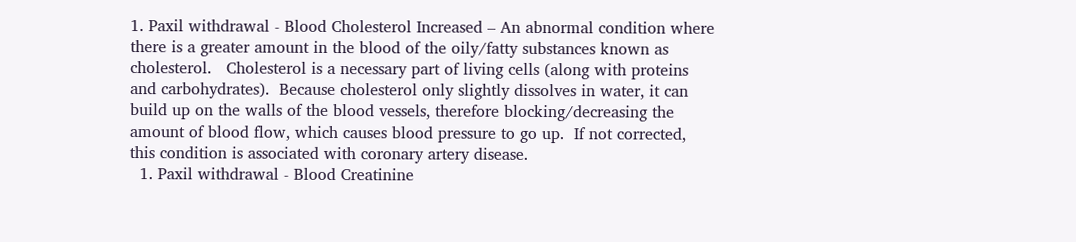1. Paxil withdrawal - Blood Cholesterol Increased – An abnormal condition where there is a greater amount in the blood of the oily/fatty substances known as cholesterol.   Cholesterol is a necessary part of living cells (along with proteins and carbohydrates).  Because cholesterol only slightly dissolves in water, it can build up on the walls of the blood vessels, therefore blocking/decreasing the amount of blood flow, which causes blood pressure to go up.  If not corrected, this condition is associated with coronary artery disease.
  1. Paxil withdrawal - Blood Creatinine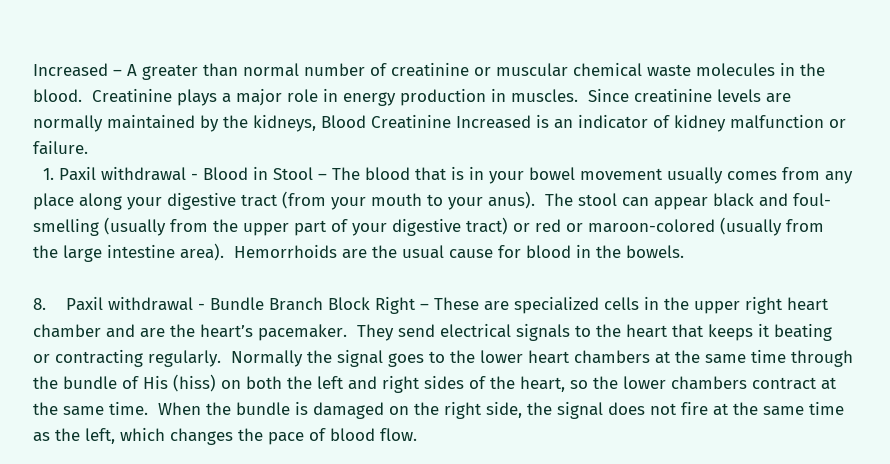Increased – A greater than normal number of creatinine or muscular chemical waste molecules in the blood.  Creatinine plays a major role in energy production in muscles.  Since creatinine levels are normally maintained by the kidneys, Blood Creatinine Increased is an indicator of kidney malfunction or failure.
  1. Paxil withdrawal - Blood in Stool – The blood that is in your bowel movement usually comes from any place along your digestive tract (from your mouth to your anus).  The stool can appear black and foul-smelling (usually from the upper part of your digestive tract) or red or maroon-colored (usually from the large intestine area).  Hemorrhoids are the usual cause for blood in the bowels.

8.    Paxil withdrawal - Bundle Branch Block Right – These are specialized cells in the upper right heart chamber and are the heart’s pacemaker.  They send electrical signals to the heart that keeps it beating or contracting regularly.  Normally the signal goes to the lower heart chambers at the same time through the bundle of His (hiss) on both the left and right sides of the heart, so the lower chambers contract at the same time.  When the bundle is damaged on the right side, the signal does not fire at the same time as the left, which changes the pace of blood flow.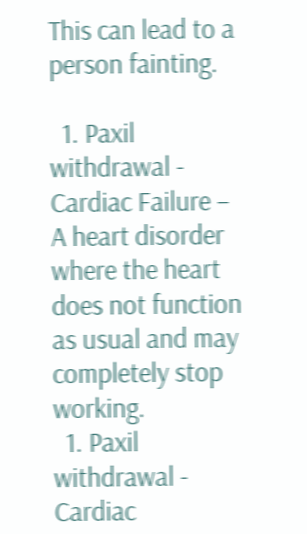This can lead to a person fainting.

  1. Paxil withdrawal - Cardiac Failure – A heart disorder where the heart does not function as usual and may completely stop working.
  1. Paxil withdrawal - Cardiac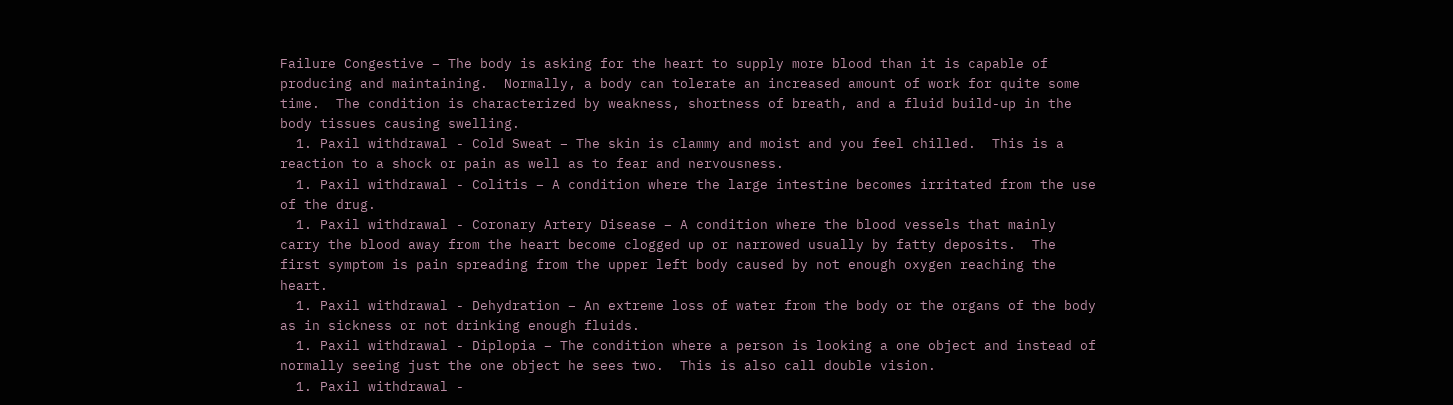Failure Congestive – The body is asking for the heart to supply more blood than it is capable of producing and maintaining.  Normally, a body can tolerate an increased amount of work for quite some time.  The condition is characterized by weakness, shortness of breath, and a fluid build-up in the body tissues causing swelling.
  1. Paxil withdrawal - Cold Sweat – The skin is clammy and moist and you feel chilled.  This is a reaction to a shock or pain as well as to fear and nervousness.
  1. Paxil withdrawal - Colitis – A condition where the large intestine becomes irritated from the use of the drug.
  1. Paxil withdrawal - Coronary Artery Disease – A condition where the blood vessels that mainly carry the blood away from the heart become clogged up or narrowed usually by fatty deposits.  The first symptom is pain spreading from the upper left body caused by not enough oxygen reaching the heart.
  1. Paxil withdrawal - Dehydration – An extreme loss of water from the body or the organs of the body as in sickness or not drinking enough fluids.
  1. Paxil withdrawal - Diplopia – The condition where a person is looking a one object and instead of normally seeing just the one object he sees two.  This is also call double vision.
  1. Paxil withdrawal -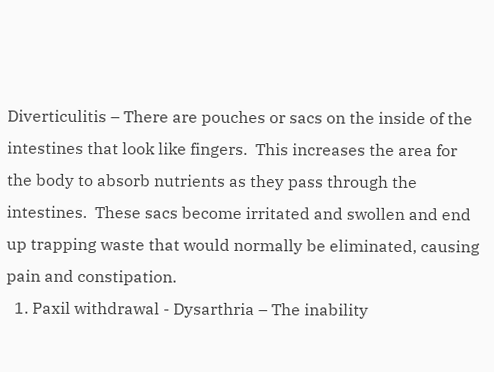Diverticulitis – There are pouches or sacs on the inside of the intestines that look like fingers.  This increases the area for the body to absorb nutrients as they pass through the intestines.  These sacs become irritated and swollen and end up trapping waste that would normally be eliminated, causing pain and constipation.
  1. Paxil withdrawal - Dysarthria – The inability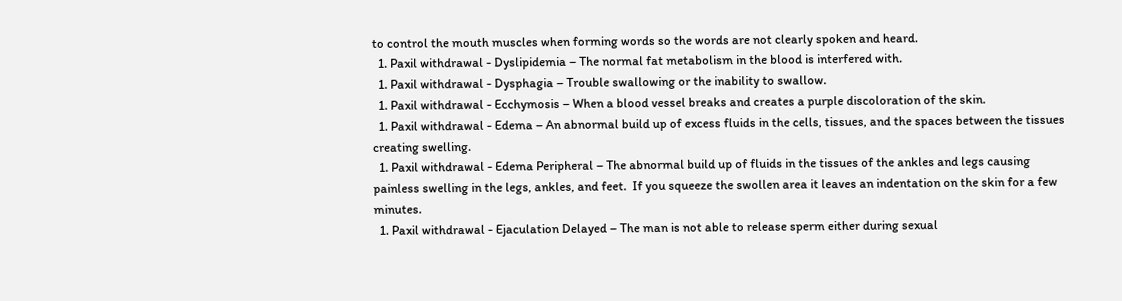to control the mouth muscles when forming words so the words are not clearly spoken and heard.
  1. Paxil withdrawal - Dyslipidemia – The normal fat metabolism in the blood is interfered with.
  1. Paxil withdrawal - Dysphagia – Trouble swallowing or the inability to swallow.
  1. Paxil withdrawal - Ecchymosis – When a blood vessel breaks and creates a purple discoloration of the skin.
  1. Paxil withdrawal - Edema – An abnormal build up of excess fluids in the cells, tissues, and the spaces between the tissues creating swelling.
  1. Paxil withdrawal - Edema Peripheral – The abnormal build up of fluids in the tissues of the ankles and legs causing painless swelling in the legs, ankles, and feet.  If you squeeze the swollen area it leaves an indentation on the skin for a few minutes.
  1. Paxil withdrawal - Ejaculation Delayed – The man is not able to release sperm either during sexual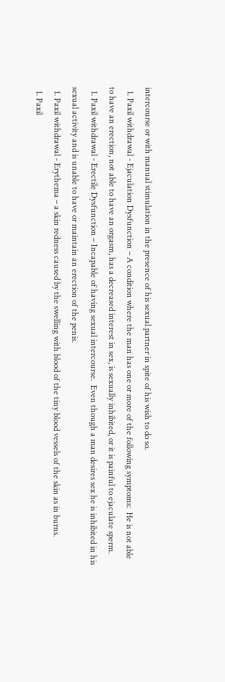intercourse or with manual stimulation in the presence of his sexual partner in spite of his wish to do so.
  1. Paxil withdrawal - Ejaculation Dysfunction – A condition where the man has one or more of the following symptoms:  He is not able to have an erection, not able to have an orgasm, has a decreased interest in sex, is sexually inhibited, or it is painful to ejaculate sperm.
  1. Paxil withdrawal - Erectile Dysfunction – Incapable of having sexual intercourse.  Even though a man desires sex he is inhibited in his sexual activity and is unable to have or maintain an erection of the penis.
  1. Paxil withdrawal - Erythema – a skin redness caused by the swelling with blood of the tiny blood vessels of the skin as in burns.
  1. Paxil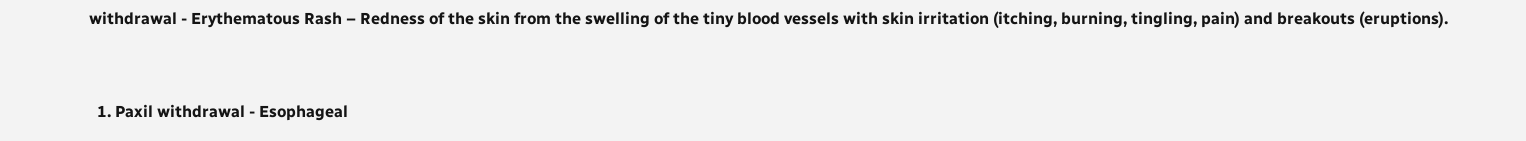withdrawal - Erythematous Rash – Redness of the skin from the swelling of the tiny blood vessels with skin irritation (itching, burning, tingling, pain) and breakouts (eruptions).


  1. Paxil withdrawal - Esophageal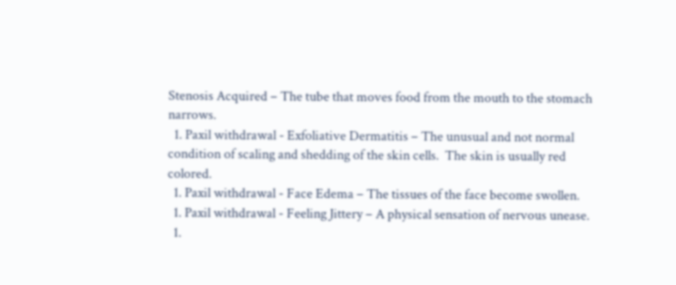Stenosis Acquired – The tube that moves food from the mouth to the stomach narrows.
  1. Paxil withdrawal - Exfoliative Dermatitis – The unusual and not normal condition of scaling and shedding of the skin cells.  The skin is usually red colored.
  1. Paxil withdrawal - Face Edema – The tissues of the face become swollen.
  1. Paxil withdrawal - Feeling Jittery – A physical sensation of nervous unease.
  1.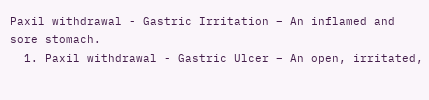Paxil withdrawal - Gastric Irritation – An inflamed and sore stomach.
  1. Paxil withdrawal - Gastric Ulcer – An open, irritated,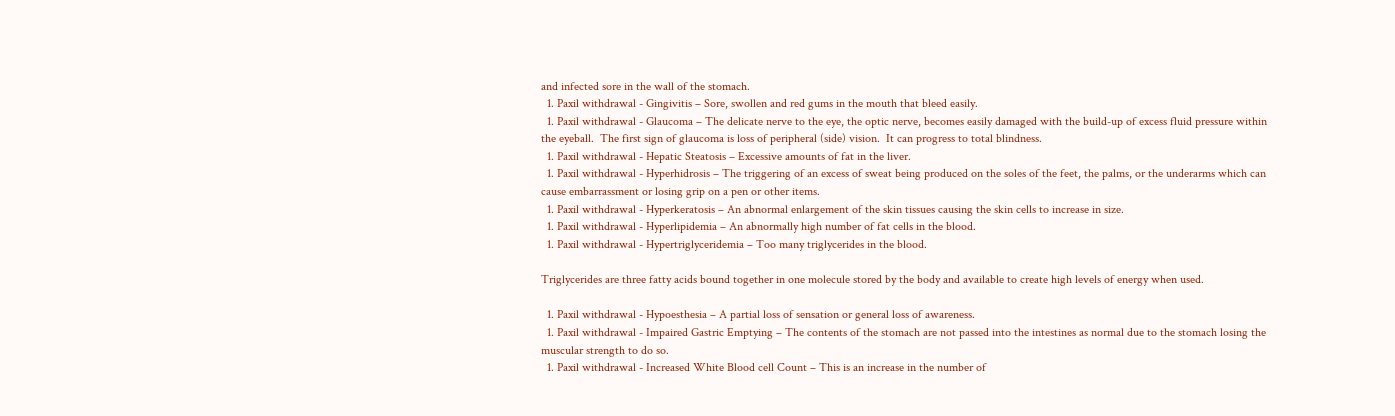and infected sore in the wall of the stomach.
  1. Paxil withdrawal - Gingivitis – Sore, swollen and red gums in the mouth that bleed easily.
  1. Paxil withdrawal - Glaucoma – The delicate nerve to the eye, the optic nerve, becomes easily damaged with the build-up of excess fluid pressure within the eyeball.  The first sign of glaucoma is loss of peripheral (side) vision.  It can progress to total blindness.
  1. Paxil withdrawal - Hepatic Steatosis – Excessive amounts of fat in the liver.
  1. Paxil withdrawal - Hyperhidrosis – The triggering of an excess of sweat being produced on the soles of the feet, the palms, or the underarms which can cause embarrassment or losing grip on a pen or other items.
  1. Paxil withdrawal - Hyperkeratosis – An abnormal enlargement of the skin tissues causing the skin cells to increase in size.
  1. Paxil withdrawal - Hyperlipidemia – An abnormally high number of fat cells in the blood.
  1. Paxil withdrawal - Hypertriglyceridemia – Too many triglycerides in the blood.

Triglycerides are three fatty acids bound together in one molecule stored by the body and available to create high levels of energy when used.

  1. Paxil withdrawal - Hypoesthesia – A partial loss of sensation or general loss of awareness.
  1. Paxil withdrawal - Impaired Gastric Emptying – The contents of the stomach are not passed into the intestines as normal due to the stomach losing the muscular strength to do so.
  1. Paxil withdrawal - Increased White Blood cell Count – This is an increase in the number of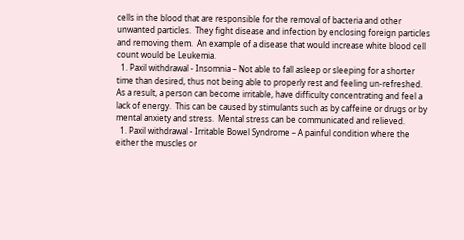cells in the blood that are responsible for the removal of bacteria and other unwanted particles.  They fight disease and infection by enclosing foreign particles and removing them.  An example of a disease that would increase white blood cell count would be Leukemia.
  1. Paxil withdrawal - Insomnia – Not able to fall asleep or sleeping for a shorter time than desired, thus not being able to properly rest and feeling un-refreshed.  As a result, a person can become irritable, have difficulty concentrating and feel a lack of energy.  This can be caused by stimulants such as by caffeine or drugs or by mental anxiety and stress.  Mental stress can be communicated and relieved.
  1. Paxil withdrawal - Irritable Bowel Syndrome – A painful condition where the either the muscles or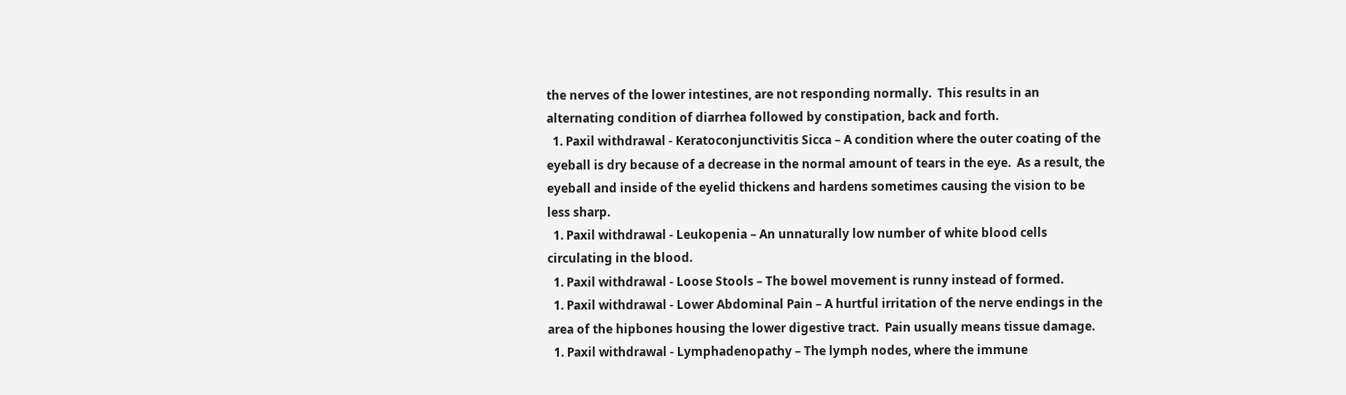the nerves of the lower intestines, are not responding normally.  This results in an alternating condition of diarrhea followed by constipation, back and forth.
  1. Paxil withdrawal - Keratoconjunctivitis Sicca – A condition where the outer coating of the eyeball is dry because of a decrease in the normal amount of tears in the eye.  As a result, the eyeball and inside of the eyelid thickens and hardens sometimes causing the vision to be less sharp.
  1. Paxil withdrawal - Leukopenia – An unnaturally low number of white blood cells circulating in the blood.
  1. Paxil withdrawal - Loose Stools – The bowel movement is runny instead of formed.
  1. Paxil withdrawal - Lower Abdominal Pain – A hurtful irritation of the nerve endings in the area of the hipbones housing the lower digestive tract.  Pain usually means tissue damage.
  1. Paxil withdrawal - Lymphadenopathy – The lymph nodes, where the immune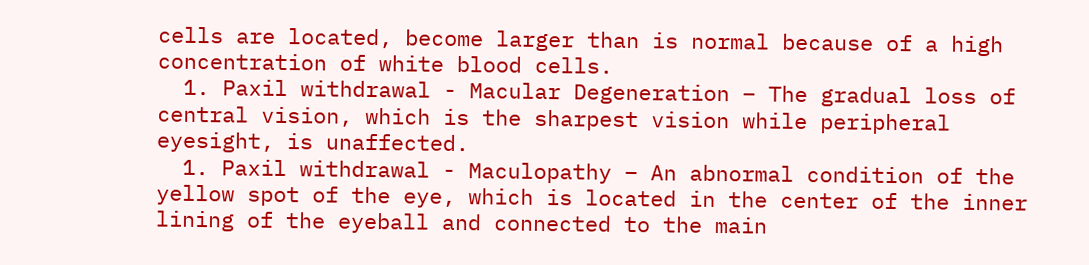cells are located, become larger than is normal because of a high concentration of white blood cells.
  1. Paxil withdrawal - Macular Degeneration – The gradual loss of central vision, which is the sharpest vision while peripheral eyesight, is unaffected.
  1. Paxil withdrawal - Maculopathy – An abnormal condition of the yellow spot of the eye, which is located in the center of the inner lining of the eyeball and connected to the main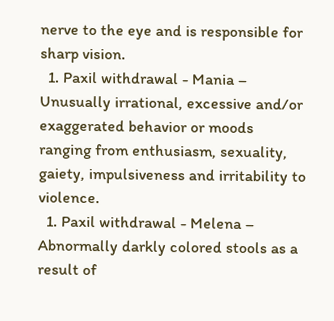nerve to the eye and is responsible for sharp vision.
  1. Paxil withdrawal - Mania – Unusually irrational, excessive and/or exaggerated behavior or moods ranging from enthusiasm, sexuality, gaiety, impulsiveness and irritability to violence.
  1. Paxil withdrawal - Melena – Abnormally darkly colored stools as a result of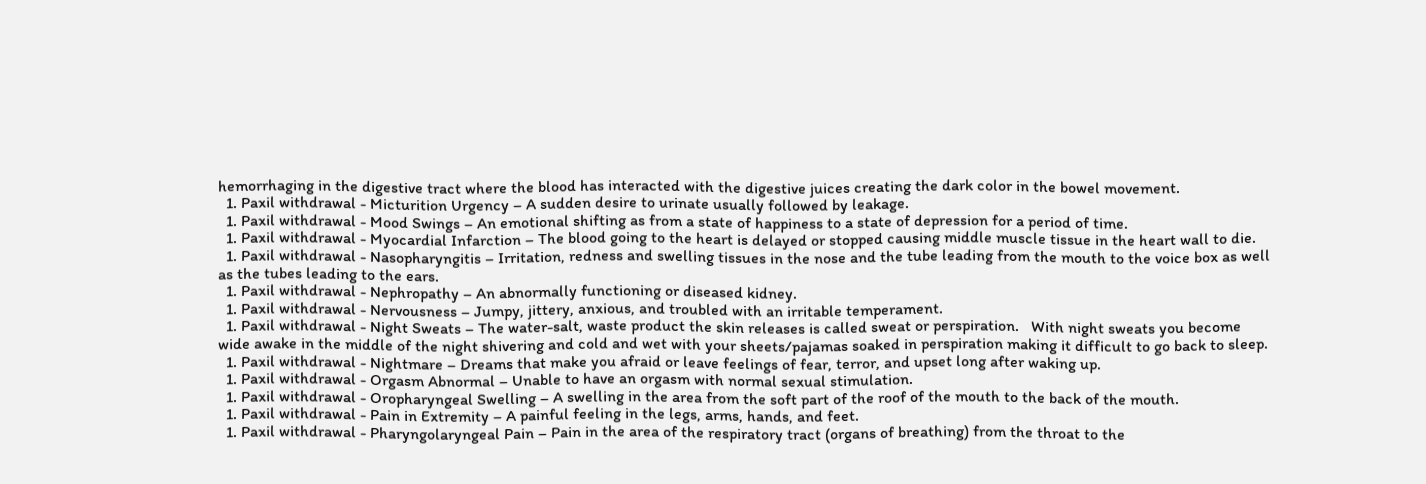hemorrhaging in the digestive tract where the blood has interacted with the digestive juices creating the dark color in the bowel movement.
  1. Paxil withdrawal - Micturition Urgency – A sudden desire to urinate usually followed by leakage.
  1. Paxil withdrawal - Mood Swings – An emotional shifting as from a state of happiness to a state of depression for a period of time.
  1. Paxil withdrawal - Myocardial Infarction – The blood going to the heart is delayed or stopped causing middle muscle tissue in the heart wall to die.
  1. Paxil withdrawal - Nasopharyngitis – Irritation, redness and swelling tissues in the nose and the tube leading from the mouth to the voice box as well as the tubes leading to the ears.
  1. Paxil withdrawal - Nephropathy – An abnormally functioning or diseased kidney.
  1. Paxil withdrawal - Nervousness – Jumpy, jittery, anxious, and troubled with an irritable temperament.
  1. Paxil withdrawal - Night Sweats – The water-salt, waste product the skin releases is called sweat or perspiration.   With night sweats you become wide awake in the middle of the night shivering and cold and wet with your sheets/pajamas soaked in perspiration making it difficult to go back to sleep.
  1. Paxil withdrawal - Nightmare – Dreams that make you afraid or leave feelings of fear, terror, and upset long after waking up.
  1. Paxil withdrawal - Orgasm Abnormal – Unable to have an orgasm with normal sexual stimulation.
  1. Paxil withdrawal - Oropharyngeal Swelling – A swelling in the area from the soft part of the roof of the mouth to the back of the mouth.
  1. Paxil withdrawal - Pain in Extremity – A painful feeling in the legs, arms, hands, and feet.
  1. Paxil withdrawal - Pharyngolaryngeal Pain – Pain in the area of the respiratory tract (organs of breathing) from the throat to the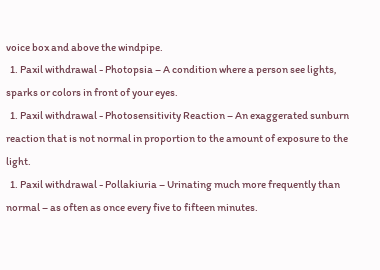voice box and above the windpipe.
  1. Paxil withdrawal - Photopsia – A condition where a person see lights, sparks or colors in front of your eyes.
  1. Paxil withdrawal - Photosensitivity Reaction – An exaggerated sunburn reaction that is not normal in proportion to the amount of exposure to the light.
  1. Paxil withdrawal - Pollakiuria – Urinating much more frequently than normal – as often as once every five to fifteen minutes.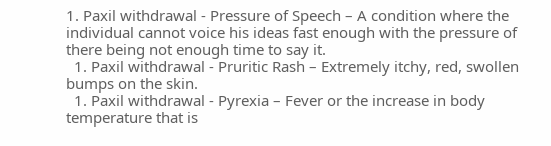1. Paxil withdrawal - Pressure of Speech – A condition where the individual cannot voice his ideas fast enough with the pressure of there being not enough time to say it.
  1. Paxil withdrawal - Pruritic Rash – Extremely itchy, red, swollen bumps on the skin.
  1. Paxil withdrawal - Pyrexia – Fever or the increase in body temperature that is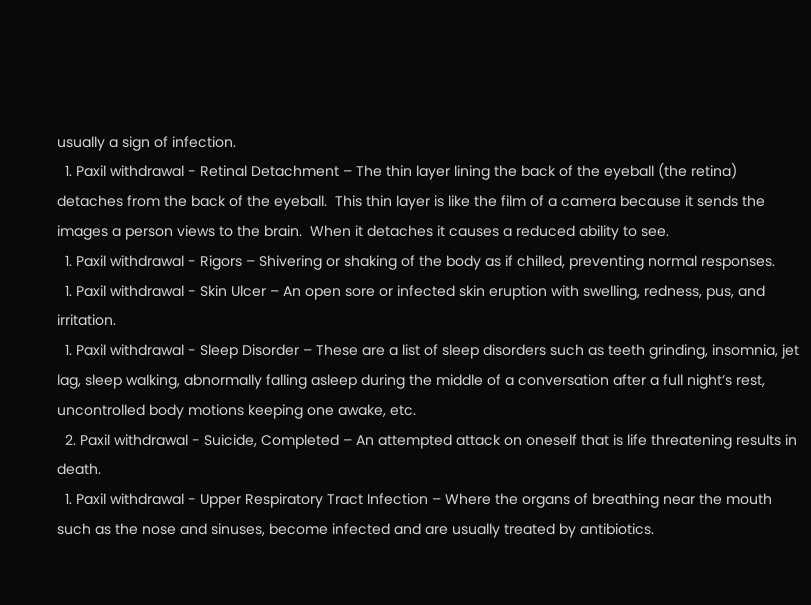usually a sign of infection.
  1. Paxil withdrawal - Retinal Detachment – The thin layer lining the back of the eyeball (the retina) detaches from the back of the eyeball.  This thin layer is like the film of a camera because it sends the images a person views to the brain.  When it detaches it causes a reduced ability to see.
  1. Paxil withdrawal - Rigors – Shivering or shaking of the body as if chilled, preventing normal responses.
  1. Paxil withdrawal - Skin Ulcer – An open sore or infected skin eruption with swelling, redness, pus, and irritation.
  1. Paxil withdrawal - Sleep Disorder – These are a list of sleep disorders such as teeth grinding, insomnia, jet lag, sleep walking, abnormally falling asleep during the middle of a conversation after a full night’s rest, uncontrolled body motions keeping one awake, etc.
  2. Paxil withdrawal - Suicide, Completed – An attempted attack on oneself that is life threatening results in death.
  1. Paxil withdrawal - Upper Respiratory Tract Infection – Where the organs of breathing near the mouth such as the nose and sinuses, become infected and are usually treated by antibiotics.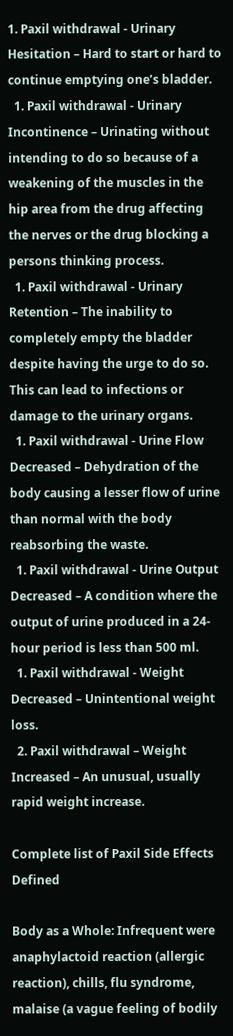1. Paxil withdrawal - Urinary Hesitation – Hard to start or hard to continue emptying one’s bladder.
  1. Paxil withdrawal - Urinary Incontinence – Urinating without intending to do so because of a weakening of the muscles in the hip area from the drug affecting the nerves or the drug blocking a persons thinking process.
  1. Paxil withdrawal - Urinary Retention – The inability to completely empty the bladder despite having the urge to do so.  This can lead to infections or damage to the urinary organs.
  1. Paxil withdrawal - Urine Flow Decreased – Dehydration of the body causing a lesser flow of urine than normal with the body reabsorbing the waste.
  1. Paxil withdrawal - Urine Output Decreased – A condition where the output of urine produced in a 24-hour period is less than 500 ml.
  1. Paxil withdrawal - Weight Decreased – Unintentional weight loss.
  2. Paxil withdrawal – Weight Increased – An unusual, usually rapid weight increase.

Complete list of Paxil Side Effects Defined

Body as a Whole: Infrequent were anaphylactoid reaction (allergic reaction), chills, flu syndrome, malaise (a vague feeling of bodily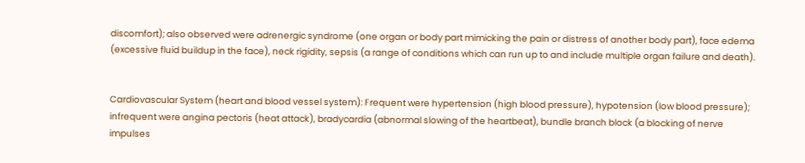discomfort); also observed were adrenergic syndrome (one organ or body part mimicking the pain or distress of another body part), face edema (excessive fluid buildup in the face), neck rigidity, sepsis (a range of conditions which can run up to and include multiple organ failure and death).


Cardiovascular System (heart and blood vessel system): Frequent were hypertension (high blood pressure), hypotension (low blood pressure); infrequent were angina pectoris (heat attack), bradycardia (abnormal slowing of the heartbeat), bundle branch block (a blocking of nerve impulses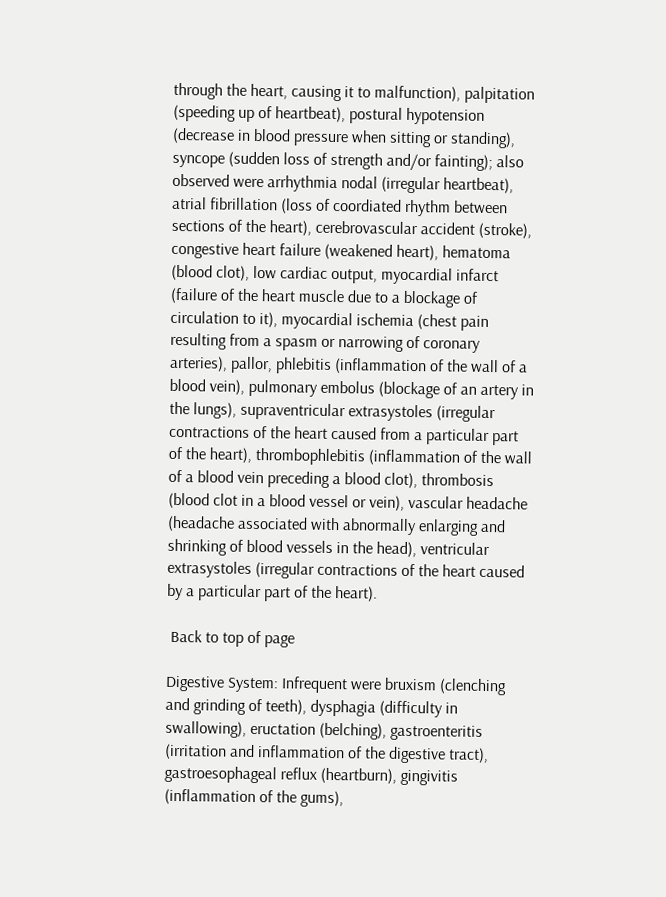through the heart, causing it to malfunction), palpitation (speeding up of heartbeat), postural hypotension (decrease in blood pressure when sitting or standing), syncope (sudden loss of strength and/or fainting); also observed were arrhythmia nodal (irregular heartbeat), atrial fibrillation (loss of coordiated rhythm between sections of the heart), cerebrovascular accident (stroke), congestive heart failure (weakened heart), hematoma (blood clot), low cardiac output, myocardial infarct (failure of the heart muscle due to a blockage of circulation to it), myocardial ischemia (chest pain resulting from a spasm or narrowing of coronary arteries), pallor, phlebitis (inflammation of the wall of a blood vein), pulmonary embolus (blockage of an artery in the lungs), supraventricular extrasystoles (irregular contractions of the heart caused from a particular part of the heart), thrombophlebitis (inflammation of the wall of a blood vein preceding a blood clot), thrombosis (blood clot in a blood vessel or vein), vascular headache (headache associated with abnormally enlarging and shrinking of blood vessels in the head), ventricular extrasystoles (irregular contractions of the heart caused by a particular part of the heart).

 Back to top of page

Digestive System: Infrequent were bruxism (clenching and grinding of teeth), dysphagia (difficulty in swallowing), eructation (belching), gastroenteritis (irritation and inflammation of the digestive tract), gastroesophageal reflux (heartburn), gingivitis (inflammation of the gums),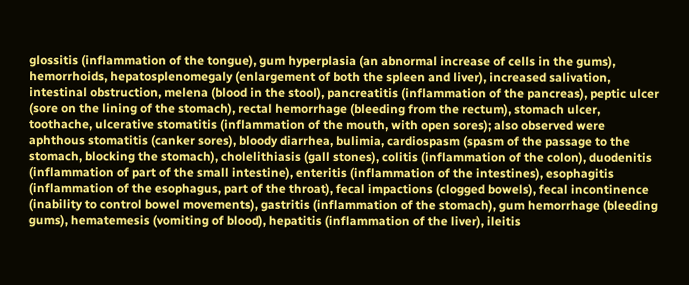glossitis (inflammation of the tongue), gum hyperplasia (an abnormal increase of cells in the gums), hemorrhoids, hepatosplenomegaly (enlargement of both the spleen and liver), increased salivation, intestinal obstruction, melena (blood in the stool), pancreatitis (inflammation of the pancreas), peptic ulcer (sore on the lining of the stomach), rectal hemorrhage (bleeding from the rectum), stomach ulcer, toothache, ulcerative stomatitis (inflammation of the mouth, with open sores); also observed were aphthous stomatitis (canker sores), bloody diarrhea, bulimia, cardiospasm (spasm of the passage to the stomach, blocking the stomach), cholelithiasis (gall stones), colitis (inflammation of the colon), duodenitis (inflammation of part of the small intestine), enteritis (inflammation of the intestines), esophagitis (inflammation of the esophagus, part of the throat), fecal impactions (clogged bowels), fecal incontinence (inability to control bowel movements), gastritis (inflammation of the stomach), gum hemorrhage (bleeding gums), hematemesis (vomiting of blood), hepatitis (inflammation of the liver), ileitis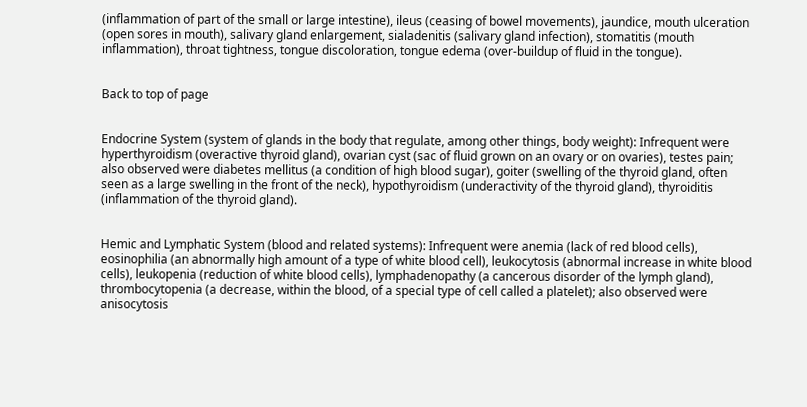(inflammation of part of the small or large intestine), ileus (ceasing of bowel movements), jaundice, mouth ulceration (open sores in mouth), salivary gland enlargement, sialadenitis (salivary gland infection), stomatitis (mouth inflammation), throat tightness, tongue discoloration, tongue edema (over-buildup of fluid in the tongue).


Back to top of page


Endocrine System (system of glands in the body that regulate, among other things, body weight): Infrequent were hyperthyroidism (overactive thyroid gland), ovarian cyst (sac of fluid grown on an ovary or on ovaries), testes pain; also observed were diabetes mellitus (a condition of high blood sugar), goiter (swelling of the thyroid gland, often seen as a large swelling in the front of the neck), hypothyroidism (underactivity of the thyroid gland), thyroiditis (inflammation of the thyroid gland).


Hemic and Lymphatic System (blood and related systems): Infrequent were anemia (lack of red blood cells), eosinophilia (an abnormally high amount of a type of white blood cell), leukocytosis (abnormal increase in white blood cells), leukopenia (reduction of white blood cells), lymphadenopathy (a cancerous disorder of the lymph gland), thrombocytopenia (a decrease, within the blood, of a special type of cell called a platelet); also observed were anisocytosis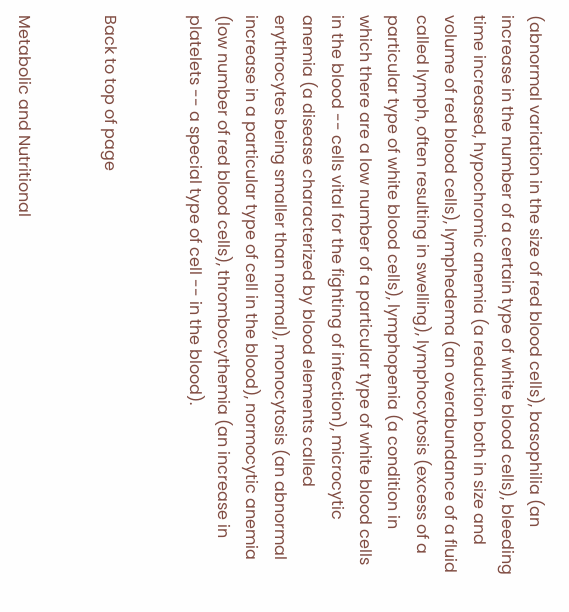(abnormal variation in the size of red blood cells), basophilia (an increase in the number of a certain type of white blood cells), bleeding time increased, hypochromic anemia (a reduction both in size and volume of red blood cells), lymphedema (an overabundance of a fluid called lymph, often resulting in swelling), lymphocytosis (excess of a particular type of white blood cells), lymphopenia (a condition in which there are a low number of a particular type of white blood cells in the blood -- cells vital for the fighting of infection), microcytic anemia (a disease characterized by blood elements called erythrocytes being smaller than normal), monocytosis (an abnormal increase in a particular type of cell in the blood), normocytic anemia (low number of red blood cells), thrombocythemia (an increase in platelets -- a special type of cell -- in the blood).


Back to top of page


Metabolic and Nutritional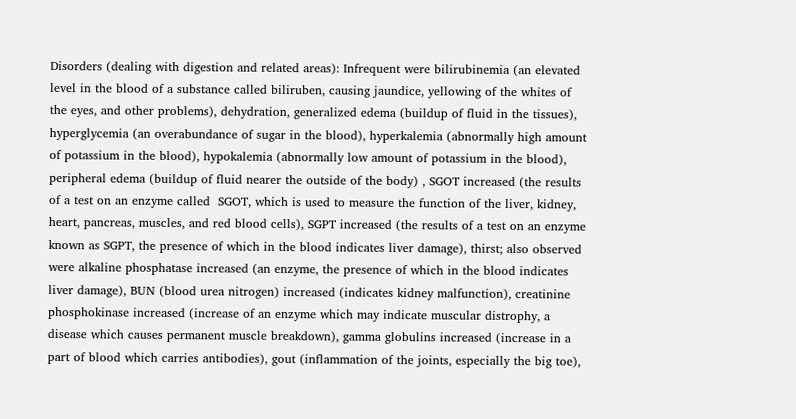Disorders (dealing with digestion and related areas): Infrequent were bilirubinemia (an elevated level in the blood of a substance called biliruben, causing jaundice, yellowing of the whites of the eyes, and other problems), dehydration, generalized edema (buildup of fluid in the tissues), hyperglycemia (an overabundance of sugar in the blood), hyperkalemia (abnormally high amount of potassium in the blood), hypokalemia (abnormally low amount of potassium in the blood), peripheral edema (buildup of fluid nearer the outside of the body) , SGOT increased (the results of a test on an enzyme called  SGOT, which is used to measure the function of the liver, kidney, heart, pancreas, muscles, and red blood cells), SGPT increased (the results of a test on an enzyme known as SGPT, the presence of which in the blood indicates liver damage), thirst; also observed were alkaline phosphatase increased (an enzyme, the presence of which in the blood indicates liver damage), BUN (blood urea nitrogen) increased (indicates kidney malfunction), creatinine phosphokinase increased (increase of an enzyme which may indicate muscular distrophy, a disease which causes permanent muscle breakdown), gamma globulins increased (increase in a part of blood which carries antibodies), gout (inflammation of the joints, especially the big toe),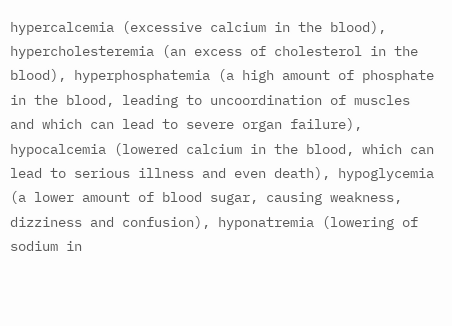hypercalcemia (excessive calcium in the blood), hypercholesteremia (an excess of cholesterol in the blood), hyperphosphatemia (a high amount of phosphate in the blood, leading to uncoordination of muscles and which can lead to severe organ failure), hypocalcemia (lowered calcium in the blood, which can lead to serious illness and even death), hypoglycemia (a lower amount of blood sugar, causing weakness, dizziness and confusion), hyponatremia (lowering of sodium in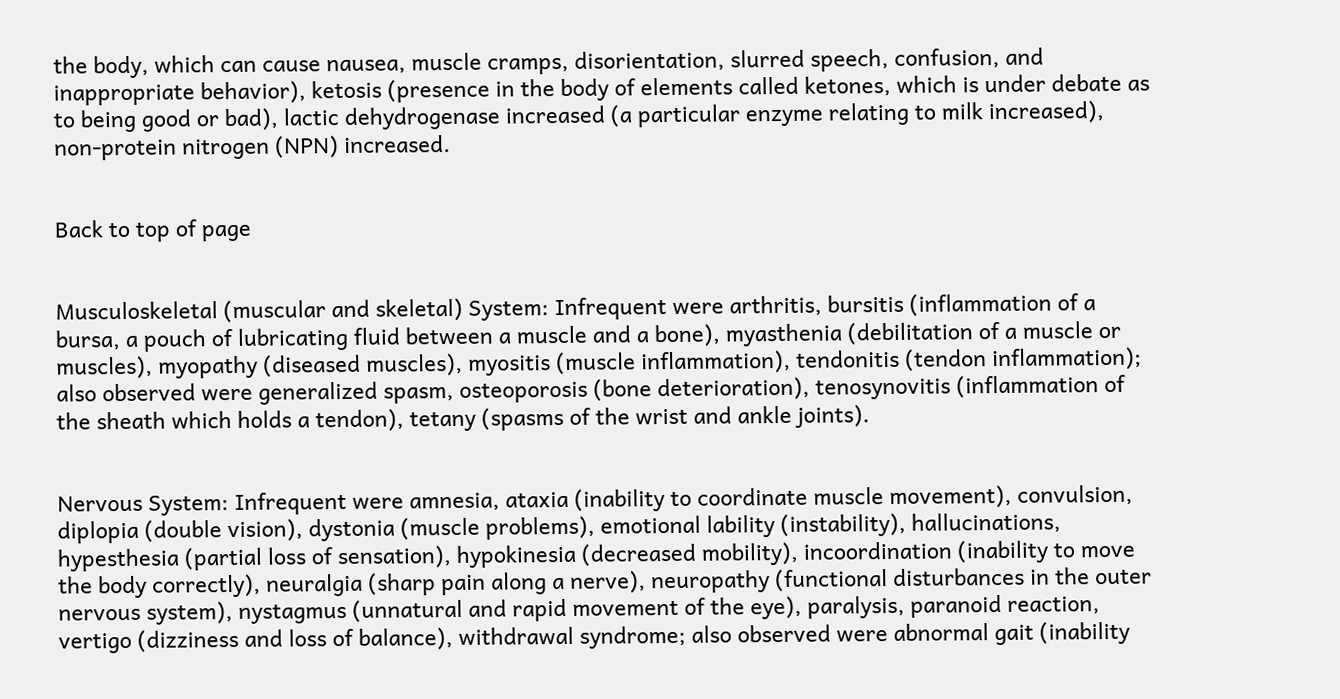the body, which can cause nausea, muscle cramps, disorientation, slurred speech, confusion, and inappropriate behavior), ketosis (presence in the body of elements called ketones, which is under debate as to being good or bad), lactic dehydrogenase increased (a particular enzyme relating to milk increased), non-protein nitrogen (NPN) increased.


Back to top of page


Musculoskeletal (muscular and skeletal) System: Infrequent were arthritis, bursitis (inflammation of a bursa, a pouch of lubricating fluid between a muscle and a bone), myasthenia (debilitation of a muscle or muscles), myopathy (diseased muscles), myositis (muscle inflammation), tendonitis (tendon inflammation); also observed were generalized spasm, osteoporosis (bone deterioration), tenosynovitis (inflammation of the sheath which holds a tendon), tetany (spasms of the wrist and ankle joints).


Nervous System: Infrequent were amnesia, ataxia (inability to coordinate muscle movement), convulsion, diplopia (double vision), dystonia (muscle problems), emotional lability (instability), hallucinations, hypesthesia (partial loss of sensation), hypokinesia (decreased mobility), incoordination (inability to move the body correctly), neuralgia (sharp pain along a nerve), neuropathy (functional disturbances in the outer nervous system), nystagmus (unnatural and rapid movement of the eye), paralysis, paranoid reaction, vertigo (dizziness and loss of balance), withdrawal syndrome; also observed were abnormal gait (inability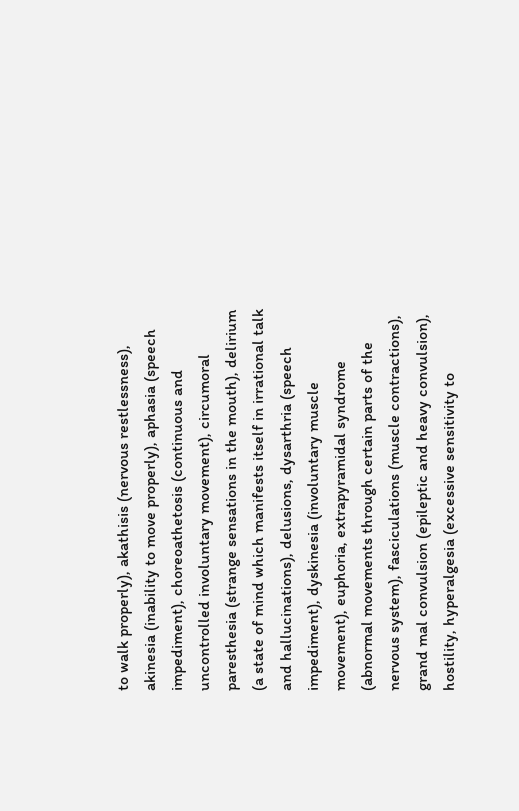to walk properly), akathisis (nervous restlessness), akinesia (inability to move properly), aphasia (speech impediment), choreoathetosis (continuous and uncontrolled involuntary movement), circumoral paresthesia (strange sensations in the mouth), delirium (a state of mind which manifests itself in irrational talk and hallucinations), delusions, dysarthria (speech impediment), dyskinesia (involuntary muscle movement), euphoria, extrapyramidal syndrome (abnormal movements through certain parts of the nervous system), fasciculations (muscle contractions), grand mal convulsion (epileptic and heavy convulsion), hostility, hyperalgesia (excessive sensitivity to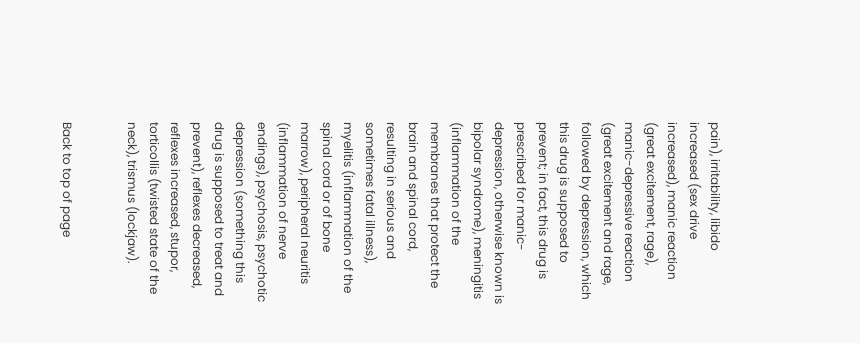pain), irritability, libido increased (sex drive increased), manic reaction (great excitement, rage), manic-depressive reaction (great excitement and rage, followed by depression, which this drug is supposed to prevent; in fact, this drug is prescribed for manic-depression, otherwise known is bipolar syndrome), meningitis (inflammation of the membranes that protect the brain and spinal cord, resulting in serious and sometimes fatal illness), myelitis (inflammation of the spinal cord or of bone marrow), peripheral neuritis (inflammation of nerve endings), psychosis, psychotic depression (something this drug is supposed to treat and prevent), reflexes decreased, reflexes increased, stupor, torticollis (twisted state of the neck), trismus (lockjaw).


Back to top of page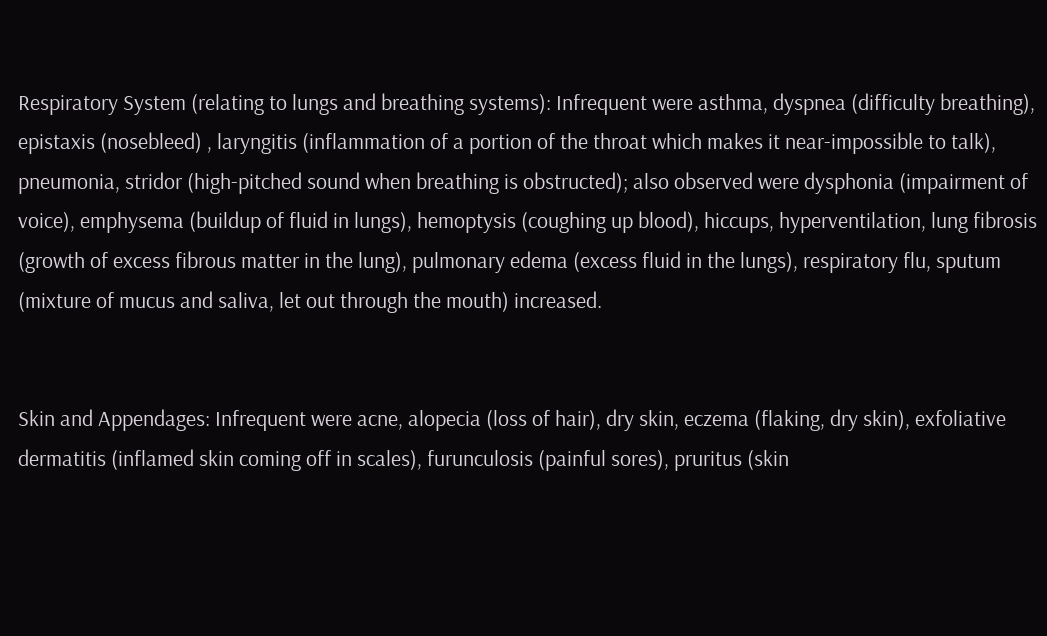Respiratory System (relating to lungs and breathing systems): Infrequent were asthma, dyspnea (difficulty breathing), epistaxis (nosebleed) , laryngitis (inflammation of a portion of the throat which makes it near-impossible to talk), pneumonia, stridor (high-pitched sound when breathing is obstructed); also observed were dysphonia (impairment of voice), emphysema (buildup of fluid in lungs), hemoptysis (coughing up blood), hiccups, hyperventilation, lung fibrosis (growth of excess fibrous matter in the lung), pulmonary edema (excess fluid in the lungs), respiratory flu, sputum (mixture of mucus and saliva, let out through the mouth) increased.


Skin and Appendages: Infrequent were acne, alopecia (loss of hair), dry skin, eczema (flaking, dry skin), exfoliative dermatitis (inflamed skin coming off in scales), furunculosis (painful sores), pruritus (skin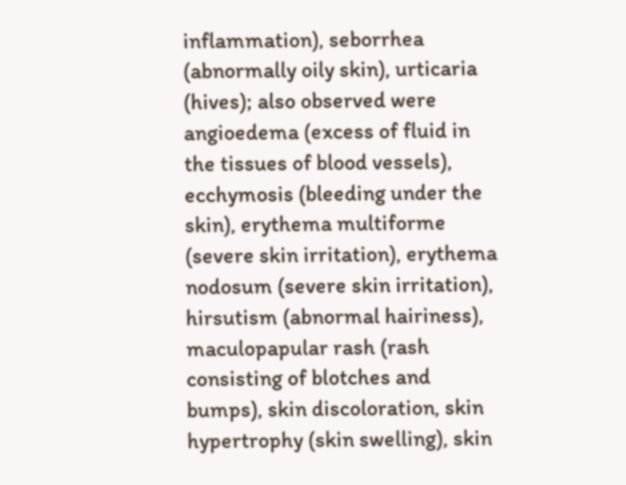inflammation), seborrhea (abnormally oily skin), urticaria (hives); also observed were angioedema (excess of fluid in the tissues of blood vessels), ecchymosis (bleeding under the skin), erythema multiforme (severe skin irritation), erythema nodosum (severe skin irritation), hirsutism (abnormal hairiness), maculopapular rash (rash consisting of blotches and bumps), skin discoloration, skin hypertrophy (skin swelling), skin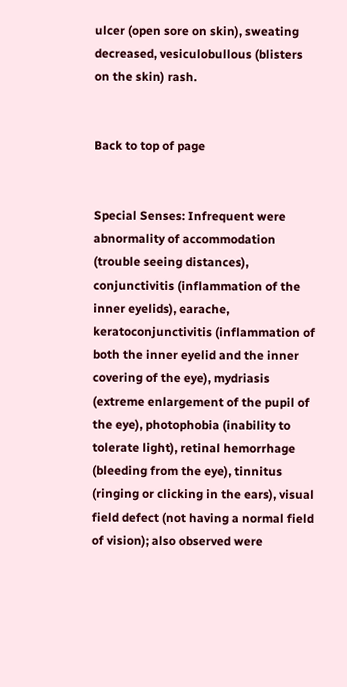ulcer (open sore on skin), sweating decreased, vesiculobullous (blisters on the skin) rash.


Back to top of page


Special Senses: Infrequent were abnormality of accommodation (trouble seeing distances), conjunctivitis (inflammation of the inner eyelids), earache, keratoconjunctivitis (inflammation of both the inner eyelid and the inner covering of the eye), mydriasis (extreme enlargement of the pupil of the eye), photophobia (inability to tolerate light), retinal hemorrhage (bleeding from the eye), tinnitus (ringing or clicking in the ears), visual field defect (not having a normal field of vision); also observed were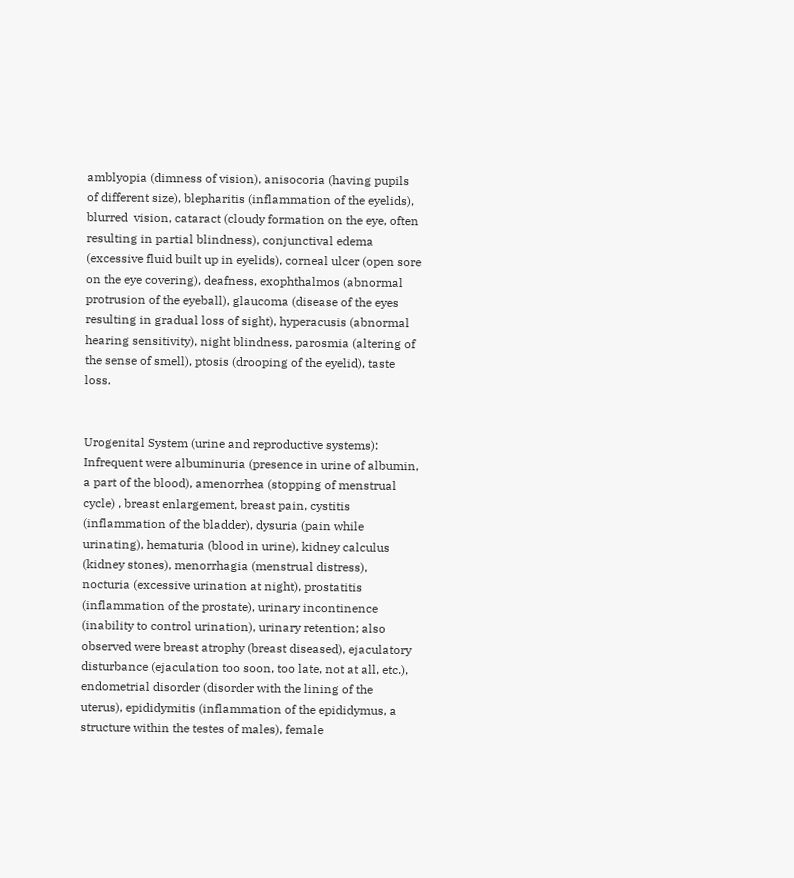amblyopia (dimness of vision), anisocoria (having pupils of different size), blepharitis (inflammation of the eyelids), blurred  vision, cataract (cloudy formation on the eye, often resulting in partial blindness), conjunctival edema (excessive fluid built up in eyelids), corneal ulcer (open sore on the eye covering), deafness, exophthalmos (abnormal protrusion of the eyeball), glaucoma (disease of the eyes resulting in gradual loss of sight), hyperacusis (abnormal hearing sensitivity), night blindness, parosmia (altering of the sense of smell), ptosis (drooping of the eyelid), taste loss.


Urogenital System (urine and reproductive systems): Infrequent were albuminuria (presence in urine of albumin, a part of the blood), amenorrhea (stopping of menstrual cycle) , breast enlargement, breast pain, cystitis (inflammation of the bladder), dysuria (pain while urinating), hematuria (blood in urine), kidney calculus (kidney stones), menorrhagia (menstrual distress), nocturia (excessive urination at night), prostatitis (inflammation of the prostate), urinary incontinence (inability to control urination), urinary retention; also observed were breast atrophy (breast diseased), ejaculatory disturbance (ejaculation too soon, too late, not at all, etc.), endometrial disorder (disorder with the lining of the uterus), epididymitis (inflammation of the epididymus, a structure within the testes of males), female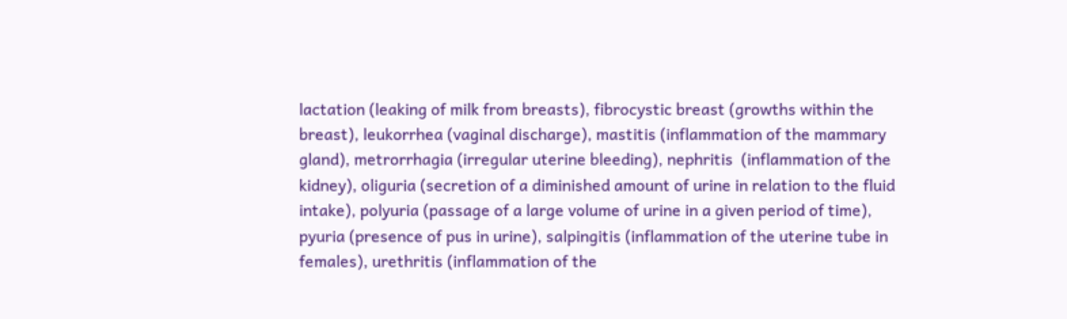lactation (leaking of milk from breasts), fibrocystic breast (growths within the breast), leukorrhea (vaginal discharge), mastitis (inflammation of the mammary gland), metrorrhagia (irregular uterine bleeding), nephritis  (inflammation of the kidney), oliguria (secretion of a diminished amount of urine in relation to the fluid intake), polyuria (passage of a large volume of urine in a given period of time), pyuria (presence of pus in urine), salpingitis (inflammation of the uterine tube in females), urethritis (inflammation of the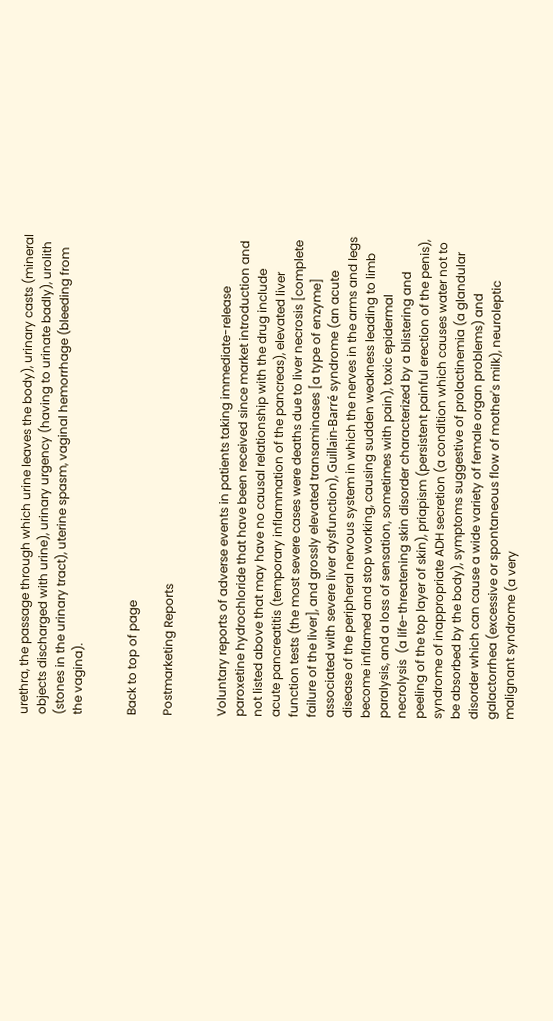urethra, the passage through which urine leaves the body), urinary casts (mineral objects discharged with urine), urinary urgency (having to urinate badly), urolith (stones in the urinary tract), uterine spasm, vaginal hemorrhage (bleeding from the vagina).


Back to top of page

Postmarketing Reports


Voluntary reports of adverse events in patients taking immediate-release paroxetine hydrochloride that have been received since market introduction and not listed above that may have no causal relationship with the drug include acute pancreatitis (temporary inflammation of the pancreas), elevated liver function tests (the most severe cases were deaths due to liver necrosis [complete failure of the liver], and grossly elevated transaminases [a type of enzyme] associated with severe liver dysfunction), Guillain-Barré syndrome (an acute disease of the peripheral nervous system in which the nerves in the arms and legs become inflamed and stop working, causing sudden weakness leading to limb paralysis, and a loss of sensation, sometimes with pain), toxic epidermal necrolysis  (a life-threatening skin disorder characterized by a blistering and peeling of the top layer of skin), priapism (persistent painful erection of the penis), syndrome of inappropriate ADH secretion (a condition which causes water not to be absorbed by the body), symptoms suggestive of prolactinemia (a glandular disorder which can cause a wide variety of female organ problems) and galactorrhea (excessive or spontaneous flow of mother's milk), neuroleptic malignant syndrome (a very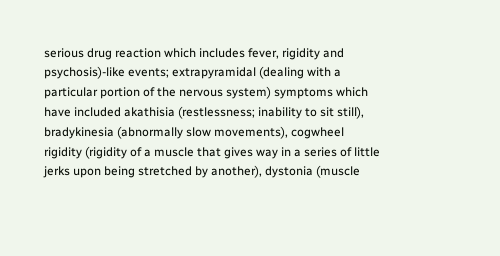serious drug reaction which includes fever, rigidity and psychosis)-like events; extrapyramidal (dealing with a particular portion of the nervous system) symptoms which have included akathisia (restlessness; inability to sit still), bradykinesia (abnormally slow movements), cogwheel rigidity (rigidity of a muscle that gives way in a series of little jerks upon being stretched by another), dystonia (muscle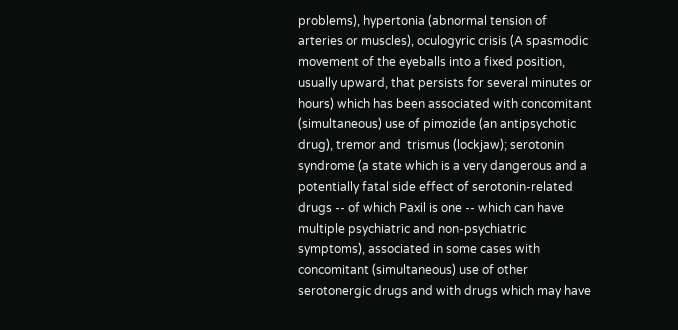problems), hypertonia (abnormal tension of arteries or muscles), oculogyric crisis (A spasmodic movement of the eyeballs into a fixed position, usually upward, that persists for several minutes or hours) which has been associated with concomitant (simultaneous) use of pimozide (an antipsychotic drug), tremor and  trismus (lockjaw); serotonin syndrome (a state which is a very dangerous and a potentially fatal side effect of serotonin-related drugs -- of which Paxil is one -- which can have multiple psychiatric and non-psychiatric symptoms), associated in some cases with concomitant (simultaneous) use of other serotonergic drugs and with drugs which may have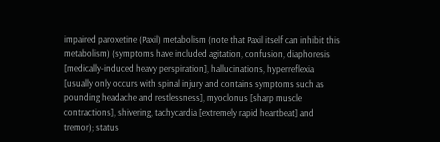impaired paroxetine (Paxil) metabolism (note that Paxil itself can inhibit this metabolism) (symptoms have included agitation, confusion, diaphoresis [medically-induced heavy perspiration], hallucinations, hyperreflexia [usually only occurs with spinal injury and contains symptoms such as pounding headache and restlessness], myoclonus [sharp muscle contractions], shivering, tachycardia [extremely rapid heartbeat] and tremor); status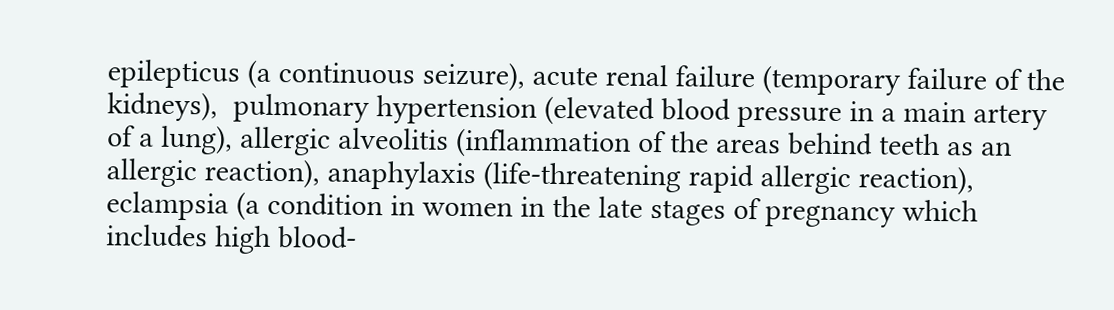epilepticus (a continuous seizure), acute renal failure (temporary failure of the kidneys),  pulmonary hypertension (elevated blood pressure in a main artery of a lung), allergic alveolitis (inflammation of the areas behind teeth as an allergic reaction), anaphylaxis (life-threatening rapid allergic reaction), eclampsia (a condition in women in the late stages of pregnancy which includes high blood-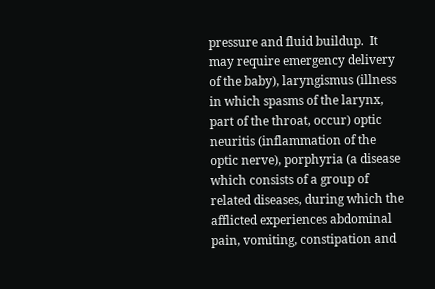pressure and fluid buildup.  It may require emergency delivery of the baby), laryngismus (illness in which spasms of the larynx, part of the throat, occur) optic neuritis (inflammation of the optic nerve), porphyria (a disease which consists of a group of related diseases, during which the afflicted experiences abdominal pain, vomiting, constipation and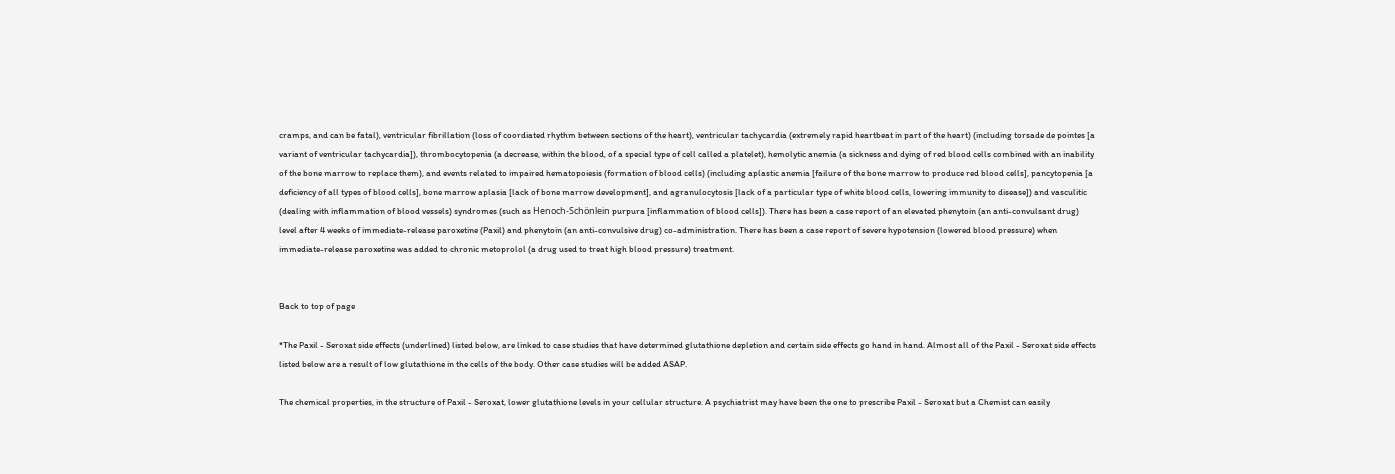cramps, and can be fatal), ventricular fibrillation (loss of coordiated rhythm between sections of the heart), ventricular tachycardia (extremely rapid heartbeat in part of the heart) (including torsade de pointes [a variant of ventricular tachycardia]), thrombocytopenia (a decrease, within the blood, of a special type of cell called a platelet), hemolytic anemia (a sickness and dying of red blood cells combined with an inability of the bone marrow to replace them), and events related to impaired hematopoiesis (formation of blood cells) (including aplastic anemia [failure of the bone marrow to produce red blood cells], pancytopenia [a deficiency of all types of blood cells], bone marrow aplasia [lack of bone marrow development], and agranulocytosis [lack of a particular type of white blood cells, lowering immunity to disease]) and vasculitic (dealing with inflammation of blood vessels) syndromes (such as Henoch-Schönlein purpura [inflammation of blood cells]). There has been a case report of an elevated phenytoin (an anti-convulsant drug) level after 4 weeks of immediate-release paroxetine (Paxil) and phenytoin (an anti-convulsive drug) co-administration. There has been a case report of severe hypotension (lowered blood pressure) when immediate-release paroxetine was added to chronic metoprolol (a drug used to treat high blood pressure) treatment.


Back to top of page

*The Paxil - Seroxat side effects (underlined) listed below, are linked to case studies that have determined glutathione depletion and certain side effects go hand in hand. Almost all of the Paxil - Seroxat side effects listed below are a result of low glutathione in the cells of the body. Other case studies will be added ASAP.

The chemical properties, in the structure of Paxil - Seroxat, lower glutathione levels in your cellular structure. A psychiatrist may have been the one to prescribe Paxil - Seroxat but a Chemist can easily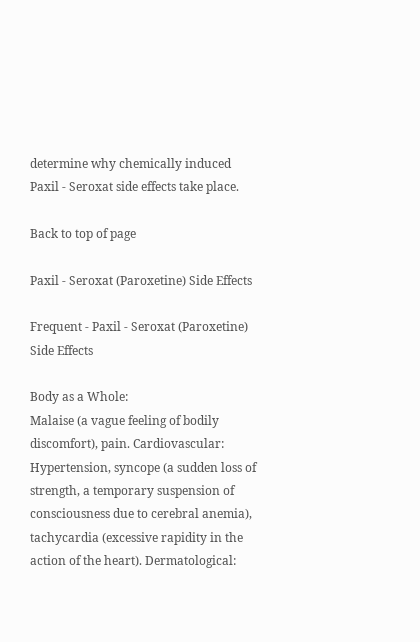determine why chemically induced Paxil - Seroxat side effects take place.

Back to top of page

Paxil - Seroxat (Paroxetine) Side Effects

Frequent - Paxil - Seroxat (Paroxetine) Side Effects

Body as a Whole:
Malaise (a vague feeling of bodily discomfort), pain. Cardiovascular: Hypertension, syncope (a sudden loss of strength, a temporary suspension of consciousness due to cerebral anemia), tachycardia (excessive rapidity in the action of the heart). Dermatological: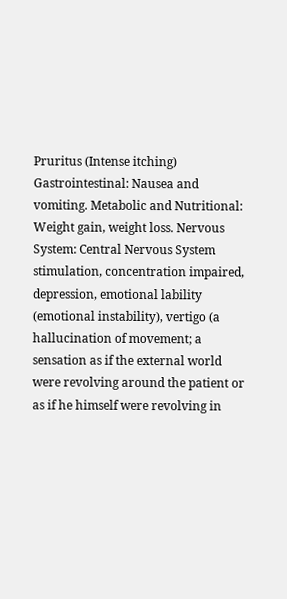Pruritus (Intense itching) Gastrointestinal: Nausea and vomiting. Metabolic and Nutritional: Weight gain, weight loss. Nervous System: Central Nervous System stimulation, concentration impaired, depression, emotional lability (emotional instability), vertigo (a hallucination of movement; a sensation as if the external world were revolving around the patient or as if he himself were revolving in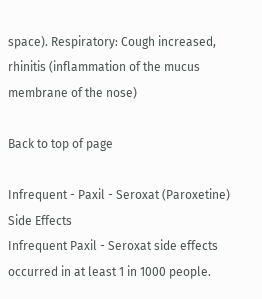space). Respiratory: Cough increased, rhinitis (inflammation of the mucus membrane of the nose)

Back to top of page

Infrequent - Paxil - Seroxat (Paroxetine) Side Effects
Infrequent Paxil - Seroxat side effects occurred in at least 1 in 1000 people.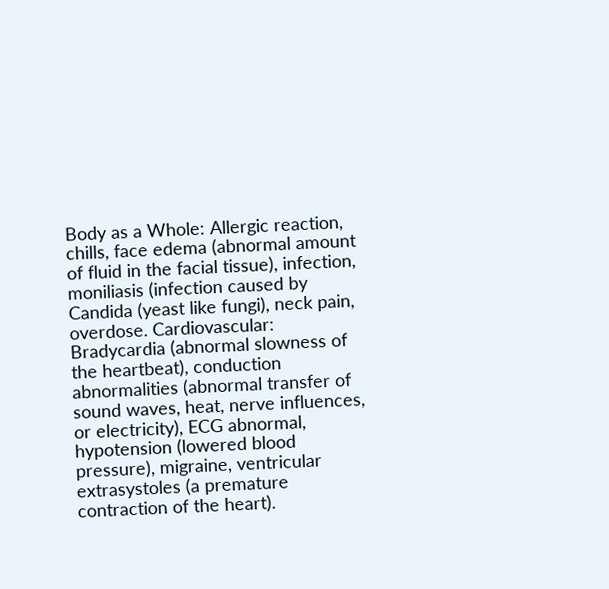Body as a Whole: Allergic reaction, chills, face edema (abnormal amount of fluid in the facial tissue), infection, moniliasis (infection caused by Candida (yeast like fungi), neck pain, overdose. Cardiovascular: Bradycardia (abnormal slowness of the heartbeat), conduction abnormalities (abnormal transfer of sound waves, heat, nerve influences, or electricity), ECG abnormal, hypotension (lowered blood pressure), migraine, ventricular extrasystoles (a premature contraction of the heart).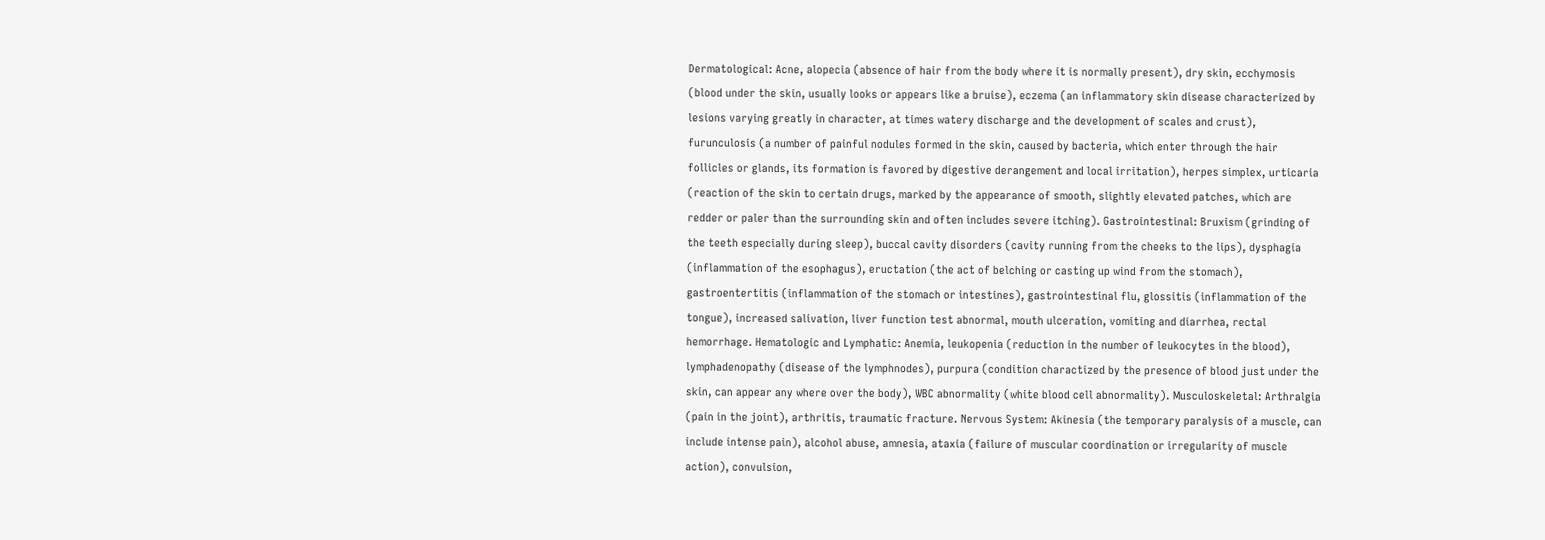Dermatological: Acne, alopecia (absence of hair from the body where it is normally present), dry skin, ecchymosis (blood under the skin, usually looks or appears like a bruise), eczema (an inflammatory skin disease characterized by lesions varying greatly in character, at times watery discharge and the development of scales and crust), furunculosis (a number of painful nodules formed in the skin, caused by bacteria, which enter through the hair follicles or glands, its formation is favored by digestive derangement and local irritation), herpes simplex, urticaria (reaction of the skin to certain drugs, marked by the appearance of smooth, slightly elevated patches, which are redder or paler than the surrounding skin and often includes severe itching). Gastrointestinal: Bruxism (grinding of the teeth especially during sleep), buccal cavity disorders (cavity running from the cheeks to the lips), dysphagia (inflammation of the esophagus), eructation (the act of belching or casting up wind from the stomach), gastroentertitis (inflammation of the stomach or intestines), gastrointestinal flu, glossitis (inflammation of the tongue), increased salivation, liver function test abnormal, mouth ulceration, vomiting and diarrhea, rectal hemorrhage. Hematologic and Lymphatic: Anemia, leukopenia (reduction in the number of leukocytes in the blood), lymphadenopathy (disease of the lymphnodes), purpura (condition charactized by the presence of blood just under the skin, can appear any where over the body), WBC abnormality (white blood cell abnormality). Musculoskeletal: Arthralgia (pain in the joint), arthritis, traumatic fracture. Nervous System: Akinesia (the temporary paralysis of a muscle, can include intense pain), alcohol abuse, amnesia, ataxia (failure of muscular coordination or irregularity of muscle action), convulsion,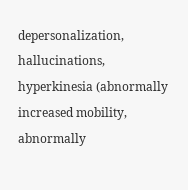depersonalization, hallucinations, hyperkinesia (abnormally increased mobility, abnormally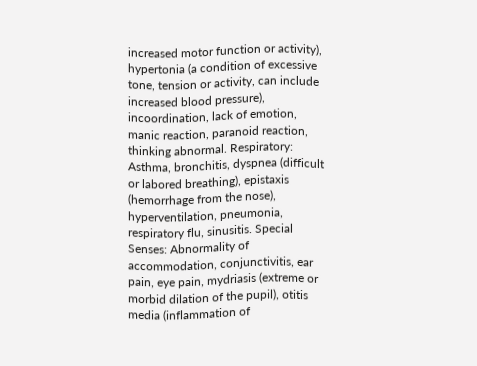increased motor function or activity), hypertonia (a condition of excessive tone, tension or activity, can include increased blood pressure), incoordination, lack of emotion, manic reaction, paranoid reaction, thinking abnormal. Respiratory: Asthma, bronchitis, dyspnea (difficult or labored breathing), epistaxis (hemorrhage from the nose), hyperventilation, pneumonia, respiratory flu, sinusitis. Special Senses: Abnormality of accommodation, conjunctivitis, ear pain, eye pain, mydriasis (extreme or morbid dilation of the pupil), otitis media (inflammation of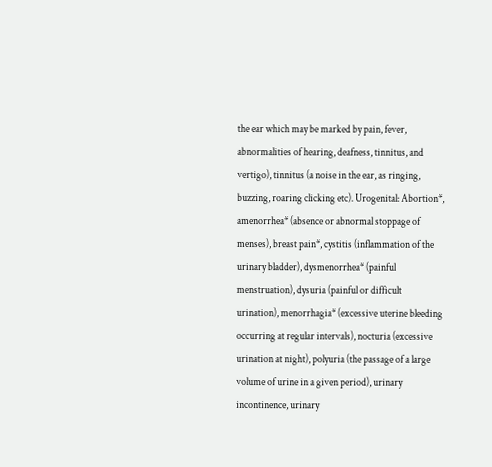the ear which may be marked by pain, fever, abnormalities of hearing, deafness, tinnitus, and vertigo), tinnitus (a noise in the ear, as ringing, buzzing, roaring clicking etc). Urogenital: Abortion*, amenorrhea* (absence or abnormal stoppage of menses), breast pain*, cystitis (inflammation of the urinary bladder), dysmenorrhea* (painful menstruation), dysuria (painful or difficult urination), menorrhagia* (excessive uterine bleeding occurring at regular intervals), nocturia (excessive urination at night), polyuria (the passage of a large volume of urine in a given period), urinary incontinence, urinary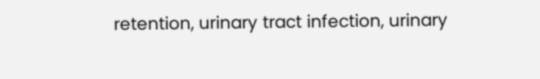retention, urinary tract infection, urinary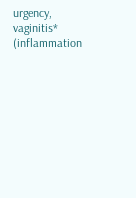urgency, vaginitis* (inflammation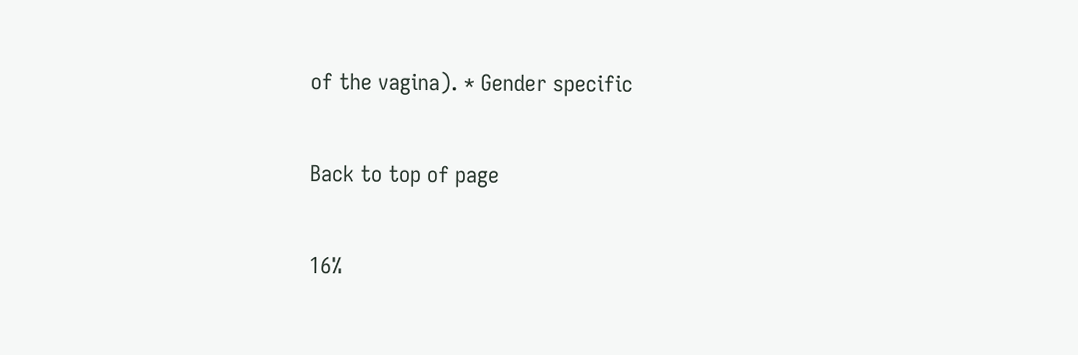of the vagina). * Gender specific

Back to top of page

16%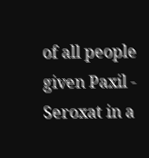of all people given Paxil - Seroxat in a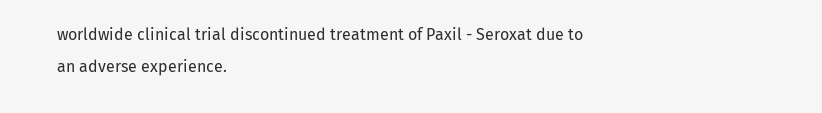worldwide clinical trial discontinued treatment of Paxil - Seroxat due to an adverse experience.